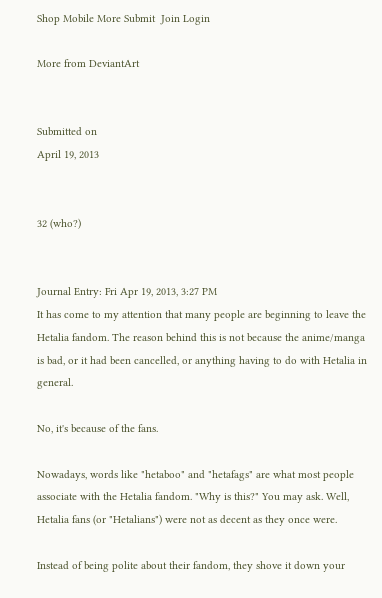Shop Mobile More Submit  Join Login

More from DeviantArt


Submitted on
April 19, 2013


32 (who?)


Journal Entry: Fri Apr 19, 2013, 3:27 PM
It has come to my attention that many people are beginning to leave the Hetalia fandom. The reason behind this is not because the anime/manga is bad, or it had been cancelled, or anything having to do with Hetalia in general.

No, it's because of the fans.

Nowadays, words like "hetaboo" and "hetafags" are what most people associate with the Hetalia fandom. "Why is this?" You may ask. Well, Hetalia fans (or "Hetalians") were not as decent as they once were.

Instead of being polite about their fandom, they shove it down your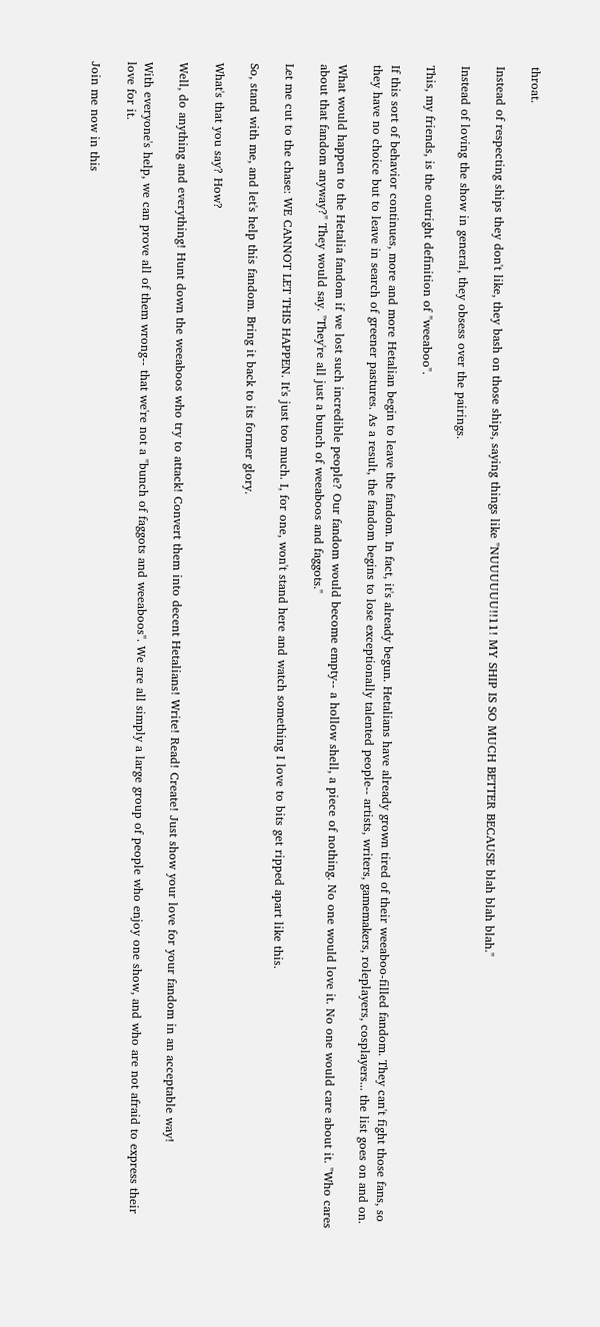throat.

Instead of respecting ships they don't like, they bash on those ships, saying things like "NUUUUUU!!11! MY SHIP IS SO MUCH BETTER BECAUSE blah blah blah."

Instead of loving the show in general, they obsess over the pairings.

This, my friends, is the outright definition of "weeaboo".

If this sort of behavior continues, more and more Hetalian begin to leave the fandom. In fact, it's already begun. Hetalians have already grown tired of their weeaboo-filled fandom. They can't fight those fans, so they have no choice but to leave in search of greener pastures. As a result, the fandom begins to lose exceptionally talented people-- artists, writers, gamemakers, roleplayers, cosplayers... the list goes on and on.

What would happen to the Hetalia fandom if we lost such incredible people? Our fandom would become empty-- a hollow shell, a piece of nothing. No one would love it. No one would care about it. "Who cares about that fandom anyway?" They would say. "They're all just a bunch of weeaboos and faggots."

Let me cut to the chase: WE CANNOT LET THIS HAPPEN. It's just too much. I, for one, won't stand here and watch something I love to bits get ripped apart like this.

So, stand with me, and let's help this fandom. Bring it back to its former glory.

What's that you say? How?

Well, do anything and everything! Hunt down the weeaboos who try to attack! Convert them into decent Hetalians! Write! Read! Create! Just show your love for your fandom in an acceptable way!

With everyone's help, we can prove all of them wrong-- that we're not a "bunch of faggots and weeaboos". We are all simply a large group of people who enjoy one show, and who are not afraid to express their love for it.

Join me now in this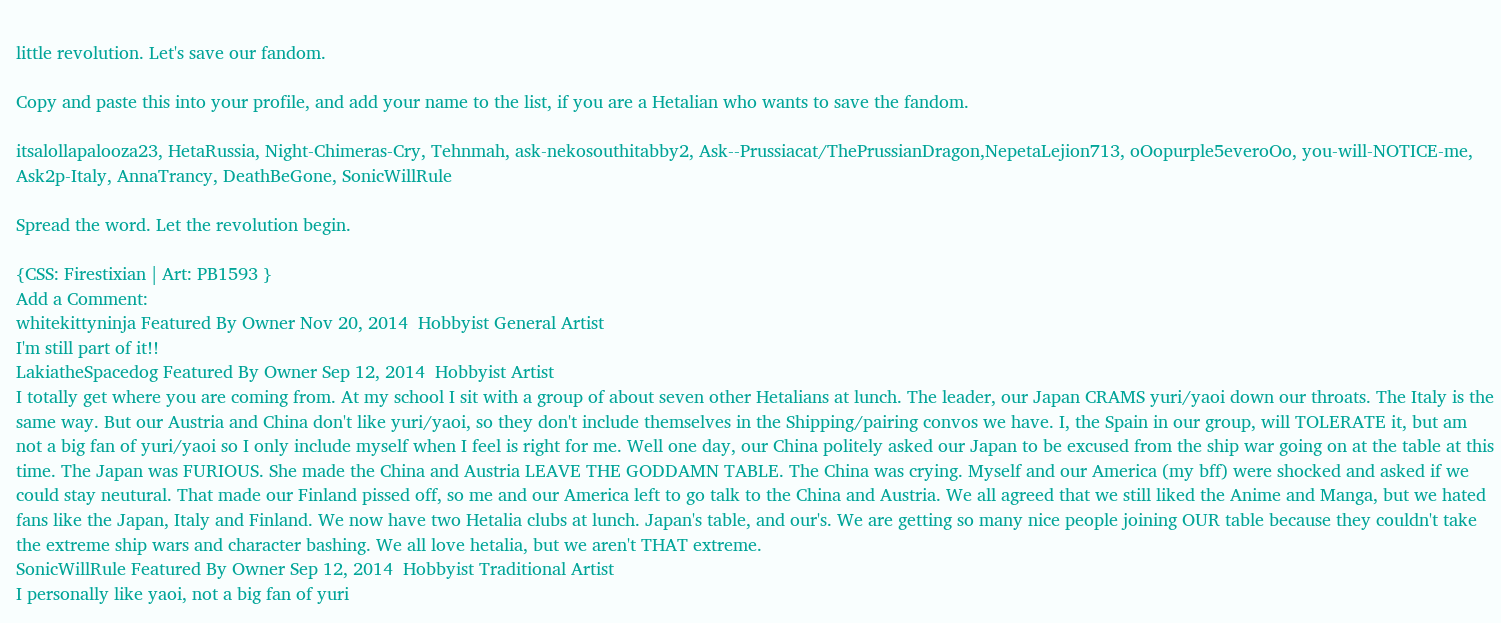little revolution. Let's save our fandom.

Copy and paste this into your profile, and add your name to the list, if you are a Hetalian who wants to save the fandom.

itsalollapalooza23, HetaRussia, Night-Chimeras-Cry, Tehnmah, ask-nekosouthitabby2, Ask--Prussiacat/ThePrussianDragon,NepetaLejion713, oOopurple5everoOo, you-will-NOTICE-me, Ask2p-Italy, AnnaTrancy, DeathBeGone, SonicWillRule

Spread the word. Let the revolution begin.

{CSS: Firestixian | Art: PB1593 }
Add a Comment:
whitekittyninja Featured By Owner Nov 20, 2014  Hobbyist General Artist
I'm still part of it!!
LakiatheSpacedog Featured By Owner Sep 12, 2014  Hobbyist Artist
I totally get where you are coming from. At my school I sit with a group of about seven other Hetalians at lunch. The leader, our Japan CRAMS yuri/yaoi down our throats. The Italy is the same way. But our Austria and China don't like yuri/yaoi, so they don't include themselves in the Shipping/pairing convos we have. I, the Spain in our group, will TOLERATE it, but am not a big fan of yuri/yaoi so I only include myself when I feel is right for me. Well one day, our China politely asked our Japan to be excused from the ship war going on at the table at this time. The Japan was FURIOUS. She made the China and Austria LEAVE THE GODDAMN TABLE. The China was crying. Myself and our America (my bff) were shocked and asked if we could stay neutural. That made our Finland pissed off, so me and our America left to go talk to the China and Austria. We all agreed that we still liked the Anime and Manga, but we hated fans like the Japan, Italy and Finland. We now have two Hetalia clubs at lunch. Japan's table, and our's. We are getting so many nice people joining OUR table because they couldn't take the extreme ship wars and character bashing. We all love hetalia, but we aren't THAT extreme.
SonicWillRule Featured By Owner Sep 12, 2014  Hobbyist Traditional Artist
I personally like yaoi, not a big fan of yuri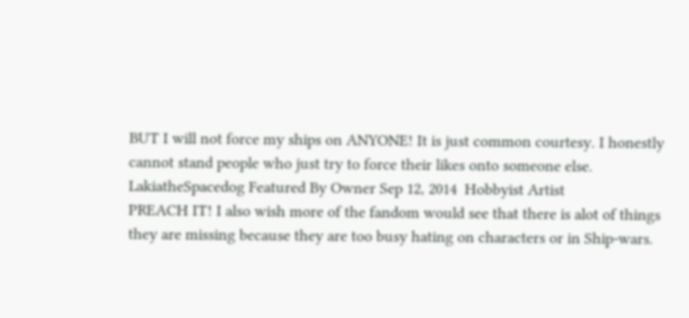BUT I will not force my ships on ANYONE! It is just common courtesy. I honestly cannot stand people who just try to force their likes onto someone else.
LakiatheSpacedog Featured By Owner Sep 12, 2014  Hobbyist Artist
PREACH IT! I also wish more of the fandom would see that there is alot of things they are missing because they are too busy hating on characters or in Ship-wars.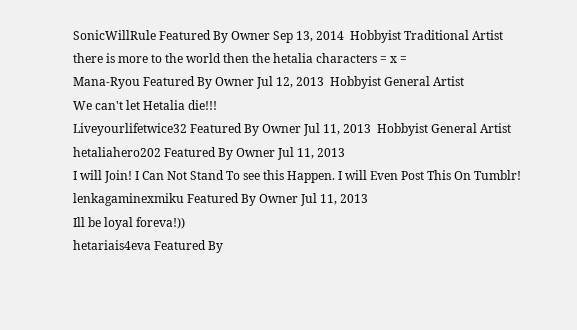SonicWillRule Featured By Owner Sep 13, 2014  Hobbyist Traditional Artist
there is more to the world then the hetalia characters = x =
Mana-Ryou Featured By Owner Jul 12, 2013  Hobbyist General Artist
We can't let Hetalia die!!!
Liveyourlifetwice32 Featured By Owner Jul 11, 2013  Hobbyist General Artist
hetaliahero202 Featured By Owner Jul 11, 2013
I will Join! I Can Not Stand To see this Happen. I will Even Post This On Tumblr!
lenkagaminexmiku Featured By Owner Jul 11, 2013
Ill be loyal foreva!))
hetariais4eva Featured By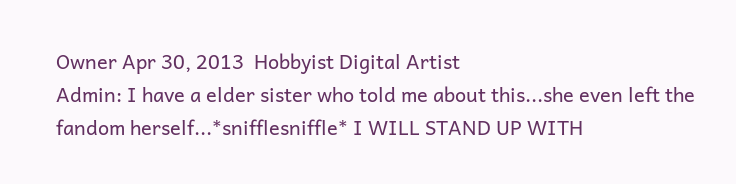Owner Apr 30, 2013  Hobbyist Digital Artist
Admin: I have a elder sister who told me about this...she even left the fandom herself...*snifflesniffle* I WILL STAND UP WITH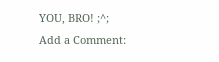YOU, BRO! ;^;
Add a Comment: